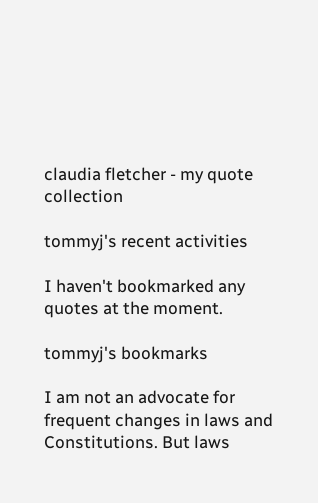claudia fletcher - my quote collection

tommyj's recent activities

I haven't bookmarked any quotes at the moment.

tommyj's bookmarks

I am not an advocate for frequent changes in laws and Constitutions. But laws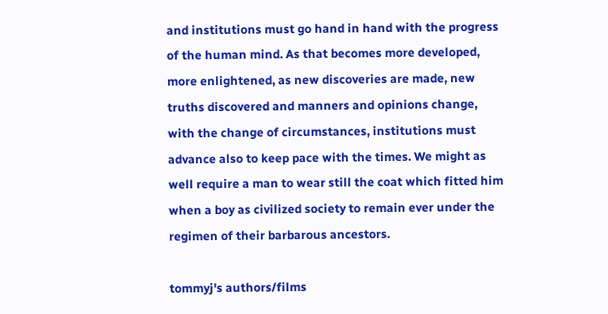and institutions must go hand in hand with the progress of the human mind. As that becomes more developed, more enlightened, as new discoveries are made, new truths discovered and manners and opinions change, with the change of circumstances, institutions must advance also to keep pace with the times. We might as well require a man to wear still the coat which fitted him when a boy as civilized society to remain ever under the regimen of their barbarous ancestors.

tommyj's authors/films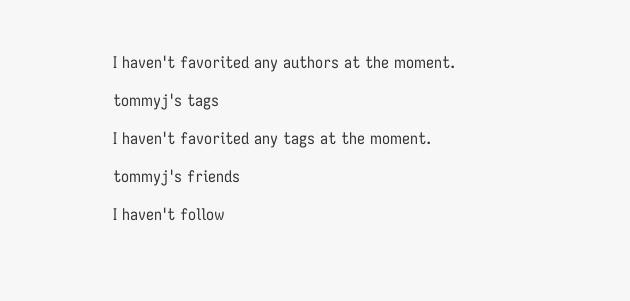I haven't favorited any authors at the moment.

tommyj's tags

I haven't favorited any tags at the moment.

tommyj's friends

I haven't follow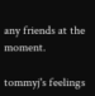any friends at the moment.

tommyj's feelings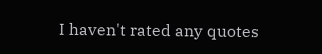I haven't rated any quotes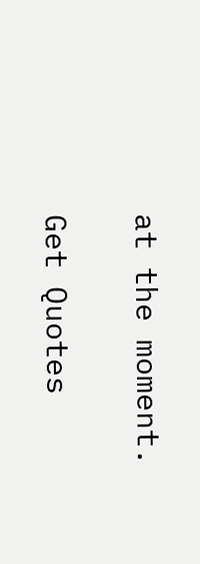at the moment.

Get Quotes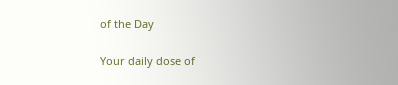of the Day

Your daily dose of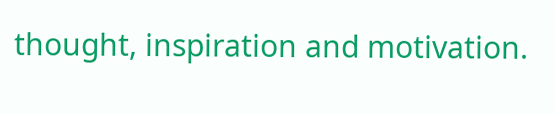thought, inspiration and motivation.